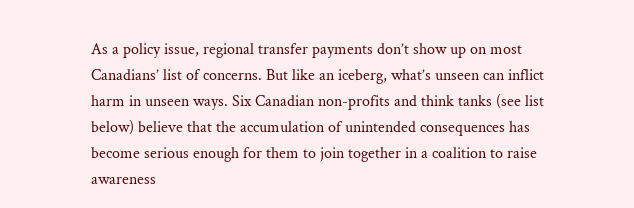As a policy issue, regional transfer payments don’t show up on most Canadians’ list of concerns. But like an iceberg, what’s unseen can inflict harm in unseen ways. Six Canadian non-profits and think tanks (see list below) believe that the accumulation of unintended consequences has become serious enough for them to join together in a coalition to raise awareness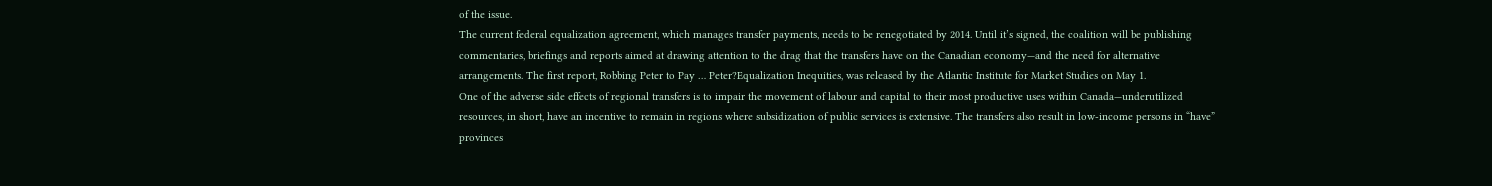of the issue.
The current federal equalization agreement, which manages transfer payments, needs to be renegotiated by 2014. Until it’s signed, the coalition will be publishing commentaries, briefings and reports aimed at drawing attention to the drag that the transfers have on the Canadian economy—and the need for alternative arrangements. The first report, Robbing Peter to Pay … Peter?Equalization Inequities, was released by the Atlantic Institute for Market Studies on May 1.
One of the adverse side effects of regional transfers is to impair the movement of labour and capital to their most productive uses within Canada—underutilized resources, in short, have an incentive to remain in regions where subsidization of public services is extensive. The transfers also result in low-income persons in “have” provinces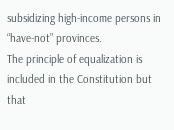subsidizing high-income persons in “have-not” provinces.
The principle of equalization is included in the Constitution but that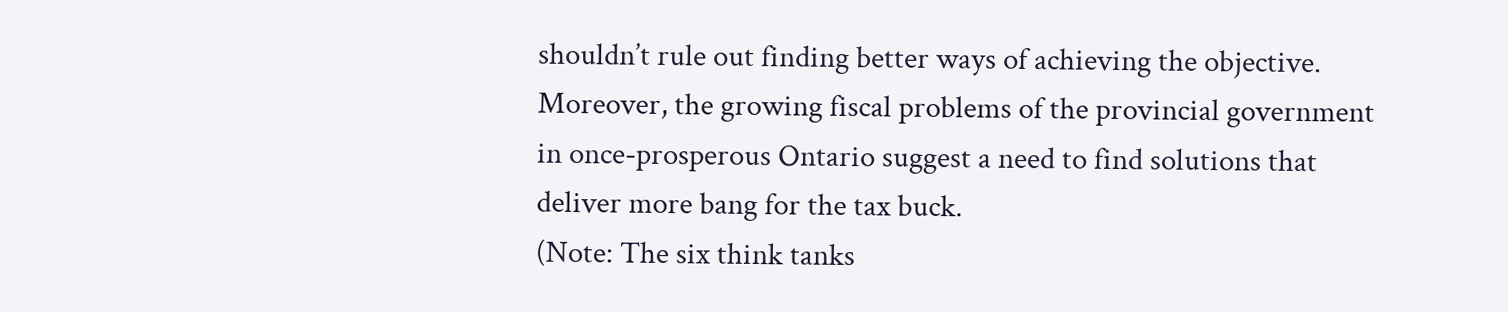shouldn’t rule out finding better ways of achieving the objective. Moreover, the growing fiscal problems of the provincial government in once-prosperous Ontario suggest a need to find solutions that deliver more bang for the tax buck.
(Note: The six think tanks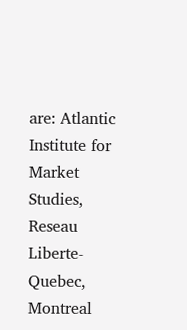are: Atlantic Institute for Market Studies, Reseau Liberte-Quebec, Montreal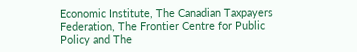Economic Institute, The Canadian Taxpayers Federation, The Frontier Centre for Public Policy and The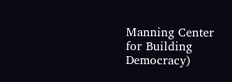Manning Center for Building Democracy)